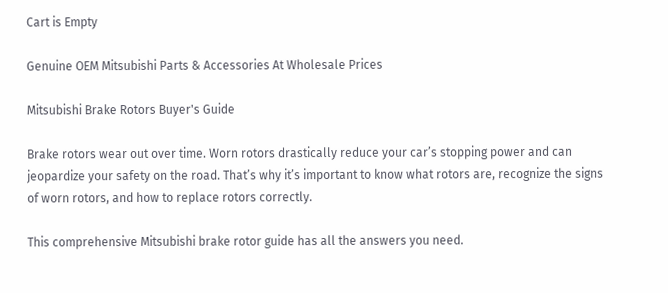Cart is Empty

Genuine OEM Mitsubishi Parts & Accessories At Wholesale Prices

Mitsubishi Brake Rotors Buyer's Guide

Brake rotors wear out over time. Worn rotors drastically reduce your car’s stopping power and can jeopardize your safety on the road. That’s why it’s important to know what rotors are, recognize the signs of worn rotors, and how to replace rotors correctly.

This comprehensive Mitsubishi brake rotor guide has all the answers you need.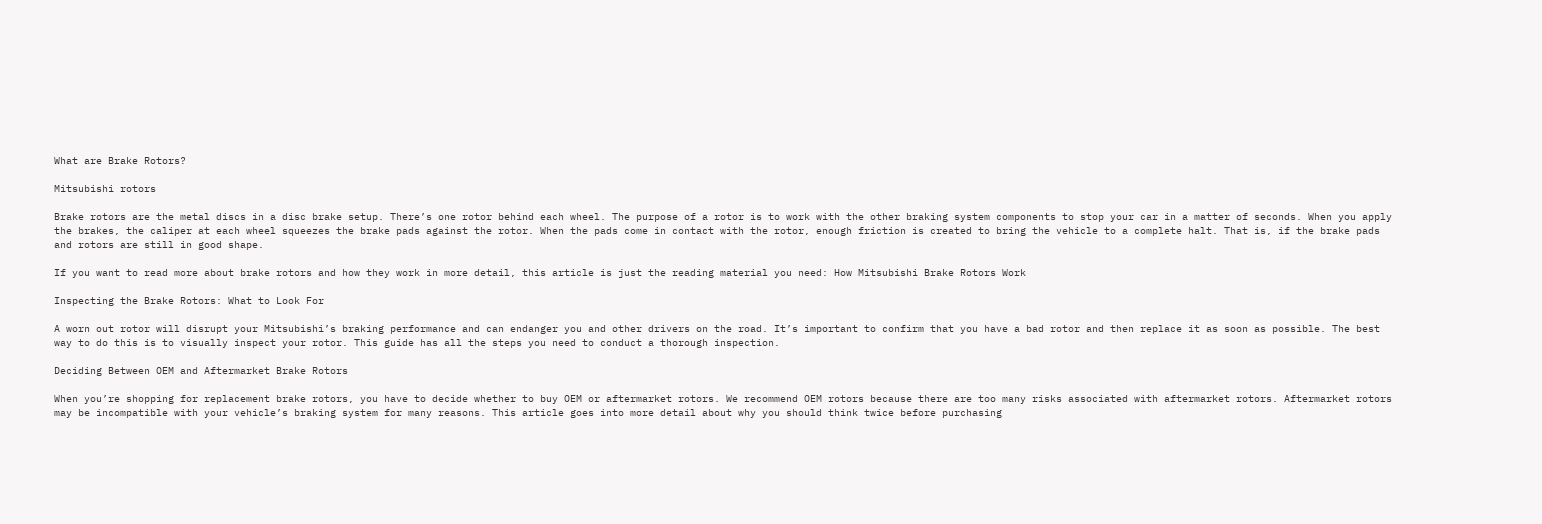What are Brake Rotors?

Mitsubishi rotors

Brake rotors are the metal discs in a disc brake setup. There’s one rotor behind each wheel. The purpose of a rotor is to work with the other braking system components to stop your car in a matter of seconds. When you apply the brakes, the caliper at each wheel squeezes the brake pads against the rotor. When the pads come in contact with the rotor, enough friction is created to bring the vehicle to a complete halt. That is, if the brake pads and rotors are still in good shape.

If you want to read more about brake rotors and how they work in more detail, this article is just the reading material you need: How Mitsubishi Brake Rotors Work

Inspecting the Brake Rotors: What to Look For

A worn out rotor will disrupt your Mitsubishi’s braking performance and can endanger you and other drivers on the road. It’s important to confirm that you have a bad rotor and then replace it as soon as possible. The best way to do this is to visually inspect your rotor. This guide has all the steps you need to conduct a thorough inspection.

Deciding Between OEM and Aftermarket Brake Rotors

When you’re shopping for replacement brake rotors, you have to decide whether to buy OEM or aftermarket rotors. We recommend OEM rotors because there are too many risks associated with aftermarket rotors. Aftermarket rotors may be incompatible with your vehicle’s braking system for many reasons. This article goes into more detail about why you should think twice before purchasing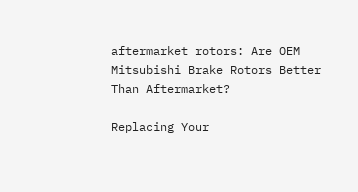aftermarket rotors: Are OEM Mitsubishi Brake Rotors Better Than Aftermarket?

Replacing Your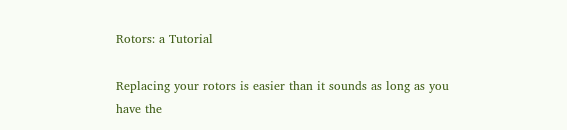Rotors: a Tutorial

Replacing your rotors is easier than it sounds as long as you have the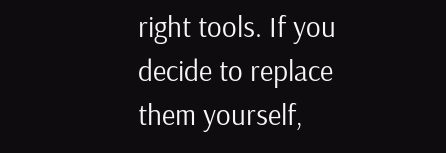right tools. If you decide to replace them yourself,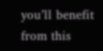you’ll benefit from this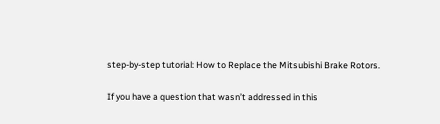step-by-step tutorial: How to Replace the Mitsubishi Brake Rotors.

If you have a question that wasn’t addressed in this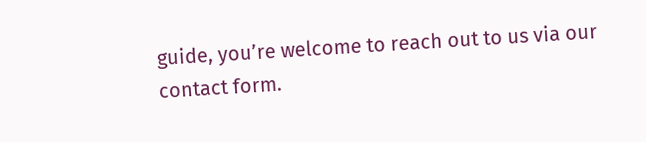guide, you’re welcome to reach out to us via our contact form.